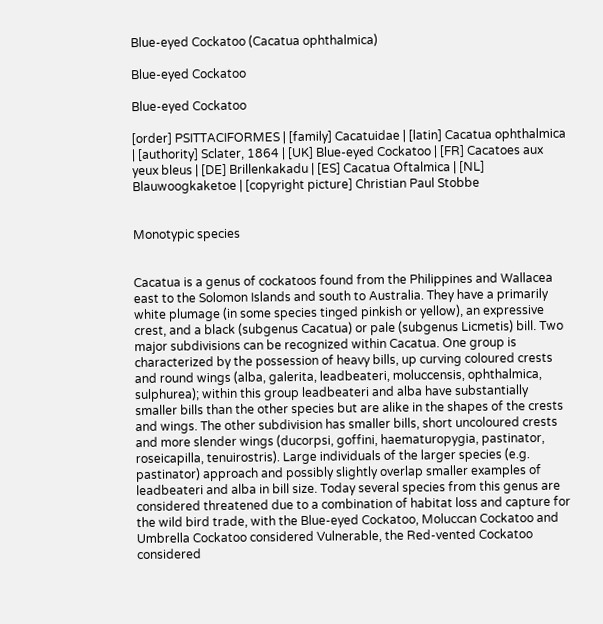Blue-eyed Cockatoo (Cacatua ophthalmica)

Blue-eyed Cockatoo

Blue-eyed Cockatoo

[order] PSITTACIFORMES | [family] Cacatuidae | [latin] Cacatua ophthalmica | [authority] Sclater, 1864 | [UK] Blue-eyed Cockatoo | [FR] Cacatoes aux yeux bleus | [DE] Brillenkakadu | [ES] Cacatua Oftalmica | [NL] Blauwoogkaketoe | [copyright picture] Christian Paul Stobbe


Monotypic species


Cacatua is a genus of cockatoos found from the Philippines and Wallacea east to the Solomon Islands and south to Australia. They have a primarily white plumage (in some species tinged pinkish or yellow), an expressive crest, and a black (subgenus Cacatua) or pale (subgenus Licmetis) bill. Two major subdivisions can be recognized within Cacatua. One group is characterized by the possession of heavy bills, up curving coloured crests and round wings (alba, galerita, leadbeateri, moluccensis, ophthalmica, sulphurea); within this group leadbeateri and alba have substantially smaller bills than the other species but are alike in the shapes of the crests and wings. The other subdivision has smaller bills, short uncoloured crests and more slender wings (ducorpsi, goffini, haematuropygia, pastinator, roseicapilla, tenuirostris). Large individuals of the larger species (e.g. pastinator) approach and possibly slightly overlap smaller examples of leadbeateri and alba in bill size. Today several species from this genus are considered threatened due to a combination of habitat loss and capture for the wild bird trade, with the Blue-eyed Cockatoo, Moluccan Cockatoo and Umbrella Cockatoo considered Vulnerable, the Red-vented Cockatoo considered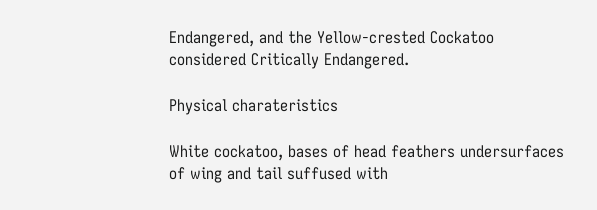Endangered, and the Yellow-crested Cockatoo considered Critically Endangered.

Physical charateristics

White cockatoo, bases of head feathers undersurfaces of wing and tail suffused with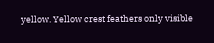yellow. Yellow crest feathers only visible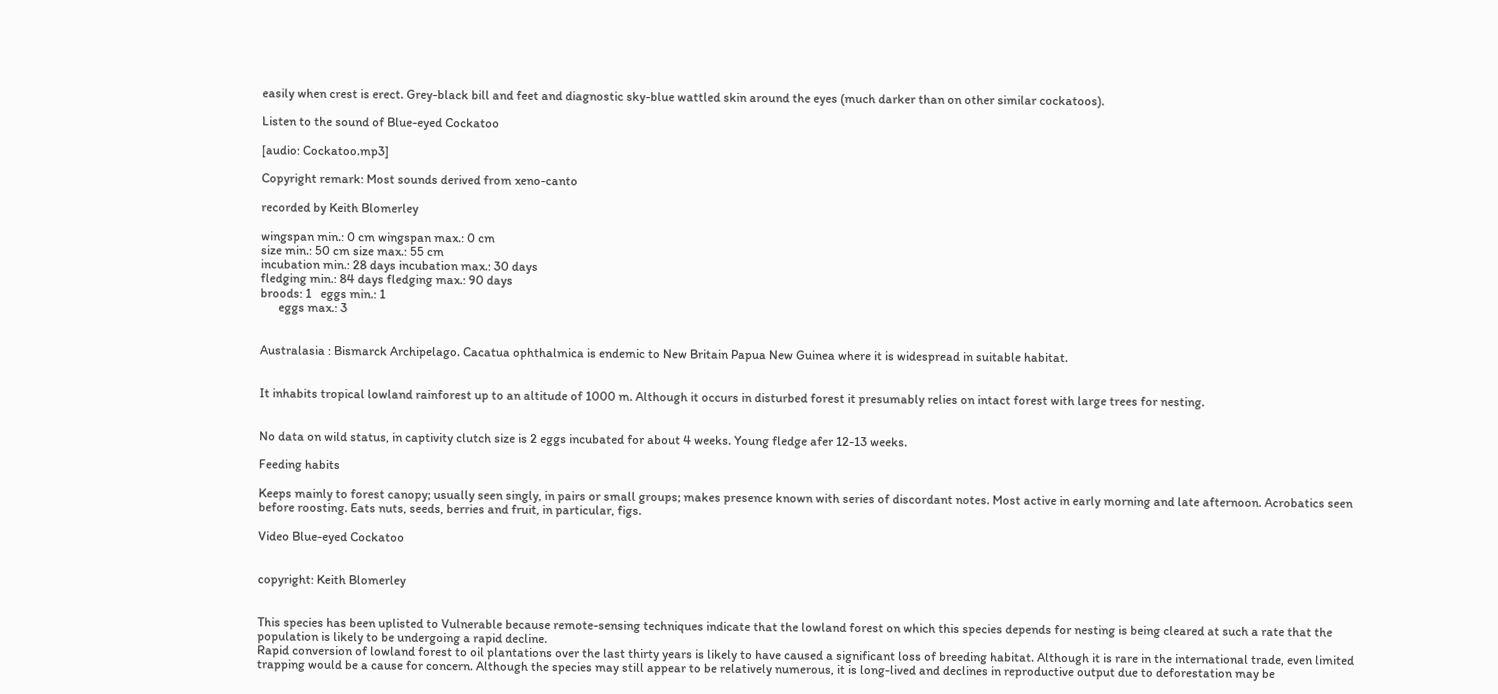easily when crest is erect. Grey-black bill and feet and diagnostic sky-blue wattled skin around the eyes (much darker than on other similar cockatoos).

Listen to the sound of Blue-eyed Cockatoo

[audio: Cockatoo.mp3]

Copyright remark: Most sounds derived from xeno-canto

recorded by Keith Blomerley

wingspan min.: 0 cm wingspan max.: 0 cm
size min.: 50 cm size max.: 55 cm
incubation min.: 28 days incubation max.: 30 days
fledging min.: 84 days fledging max.: 90 days
broods: 1   eggs min.: 1
      eggs max.: 3


Australasia : Bismarck Archipelago. Cacatua ophthalmica is endemic to New Britain Papua New Guinea where it is widespread in suitable habitat.


It inhabits tropical lowland rainforest up to an altitude of 1000 m. Although it occurs in disturbed forest it presumably relies on intact forest with large trees for nesting.


No data on wild status, in captivity clutch size is 2 eggs incubated for about 4 weeks. Young fledge afer 12-13 weeks.

Feeding habits

Keeps mainly to forest canopy; usually seen singly, in pairs or small groups; makes presence known with series of discordant notes. Most active in early morning and late afternoon. Acrobatics seen before roosting. Eats nuts, seeds, berries and fruit, in particular, figs.

Video Blue-eyed Cockatoo


copyright: Keith Blomerley


This species has been uplisted to Vulnerable because remote-sensing techniques indicate that the lowland forest on which this species depends for nesting is being cleared at such a rate that the population is likely to be undergoing a rapid decline.
Rapid conversion of lowland forest to oil plantations over the last thirty years is likely to have caused a significant loss of breeding habitat. Although it is rare in the international trade, even limited trapping would be a cause for concern. Although the species may still appear to be relatively numerous, it is long-lived and declines in reproductive output due to deforestation may be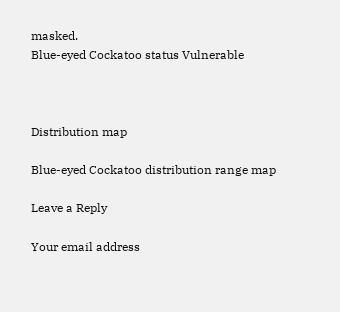masked.
Blue-eyed Cockatoo status Vulnerable



Distribution map

Blue-eyed Cockatoo distribution range map

Leave a Reply

Your email address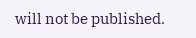will not be published.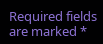Required fields are marked *